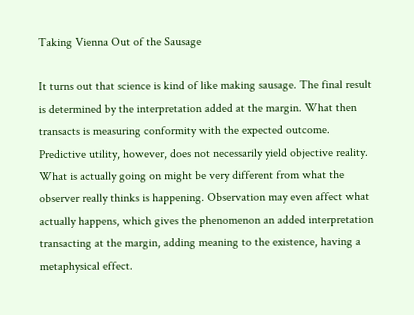Taking Vienna Out of the Sausage

It turns out that science is kind of like making sausage. The final result is determined by the interpretation added at the margin. What then transacts is measuring conformity with the expected outcome. Predictive utility, however, does not necessarily yield objective reality. What is actually going on might be very different from what the observer really thinks is happening. Observation may even affect what actually happens, which gives the phenomenon an added interpretation transacting at the margin, adding meaning to the existence, having a metaphysical effect.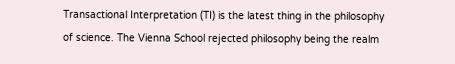Transactional Interpretation (TI) is the latest thing in the philosophy of science. The Vienna School rejected philosophy being the realm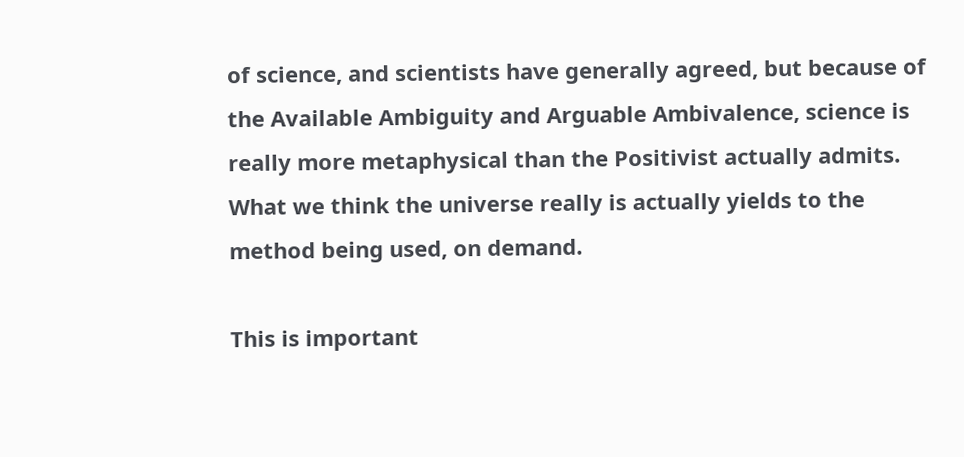of science, and scientists have generally agreed, but because of the Available Ambiguity and Arguable Ambivalence, science is really more metaphysical than the Positivist actually admits. What we think the universe really is actually yields to the method being used, on demand.

This is important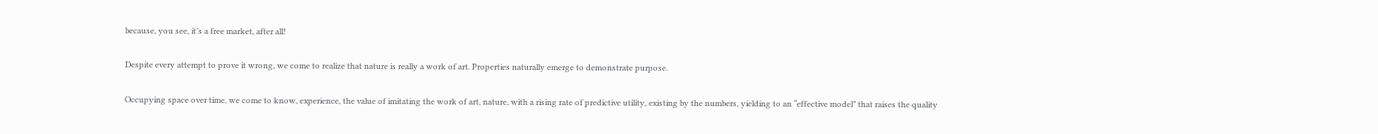because, you see, it’s a free market, after all!

Despite every attempt to prove it wrong, we come to realize that nature is really a work of art. Properties naturally emerge to demonstrate purpose.

Occupying space over time, we come to know, experience, the value of imitating the work of art, nature, with a rising rate of predictive utility, existing by the numbers, yielding to an “effective model” that raises the quality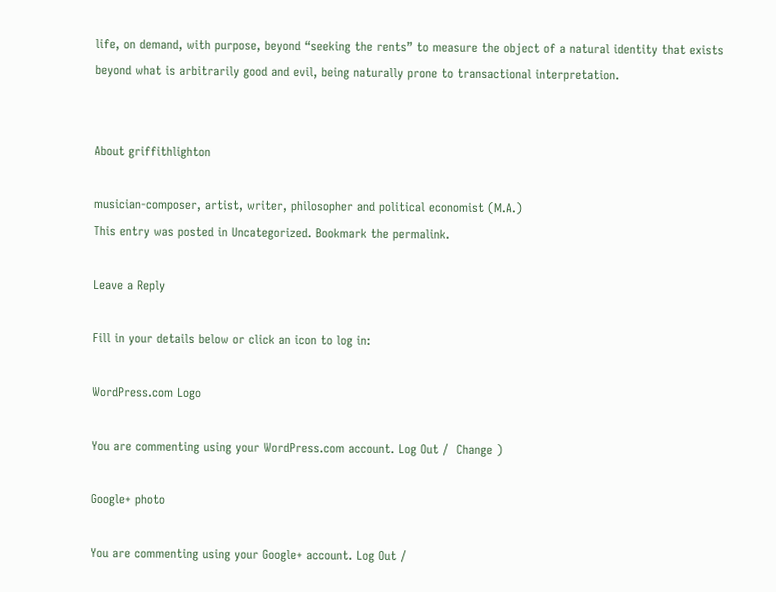life, on demand, with purpose, beyond “seeking the rents” to measure the object of a natural identity that exists beyond what is arbitrarily good and evil, being naturally prone to transactional interpretation.


About griffithlighton

musician-composer, artist, writer, philosopher and political economist (M.A.)
This entry was posted in Uncategorized. Bookmark the permalink.

Leave a Reply

Fill in your details below or click an icon to log in:

WordPress.com Logo

You are commenting using your WordPress.com account. Log Out /  Change )

Google+ photo

You are commenting using your Google+ account. Log Out /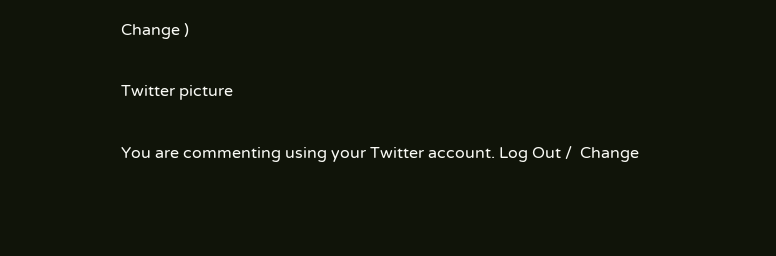Change )

Twitter picture

You are commenting using your Twitter account. Log Out /  Change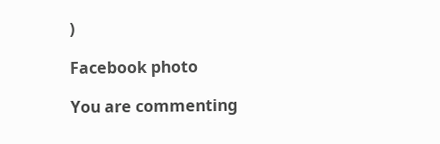)

Facebook photo

You are commenting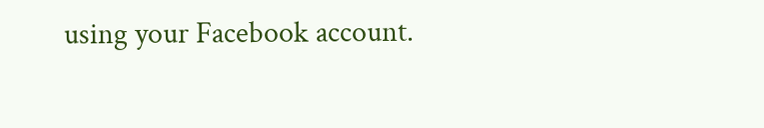using your Facebook account.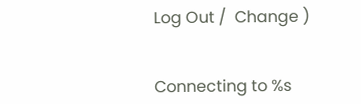Log Out /  Change )


Connecting to %s